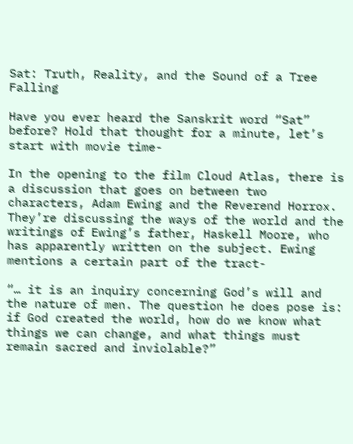Sat: Truth, Reality, and the Sound of a Tree Falling

Have you ever heard the Sanskrit word “Sat” before? Hold that thought for a minute, let’s start with movie time-

In the opening to the film Cloud Atlas, there is a discussion that goes on between two characters, Adam Ewing and the Reverend Horrox. They’re discussing the ways of the world and the writings of Ewing’s father, Haskell Moore, who has apparently written on the subject. Ewing mentions a certain part of the tract-

“… it is an inquiry concerning God’s will and the nature of men. The question he does pose is: if God created the world, how do we know what things we can change, and what things must remain sacred and inviolable?”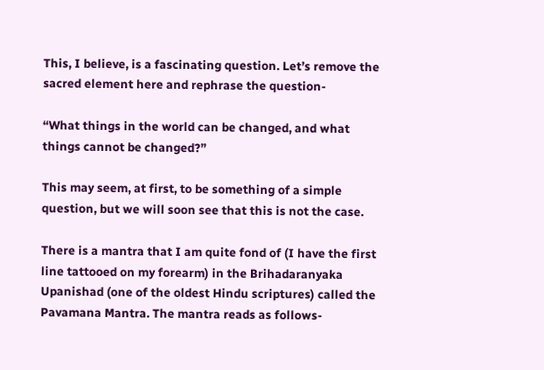This, I believe, is a fascinating question. Let’s remove the sacred element here and rephrase the question-

“What things in the world can be changed, and what things cannot be changed?”

This may seem, at first, to be something of a simple question, but we will soon see that this is not the case.

There is a mantra that I am quite fond of (I have the first line tattooed on my forearm) in the Brihadaranyaka Upanishad (one of the oldest Hindu scriptures) called the Pavamana Mantra. The mantra reads as follows-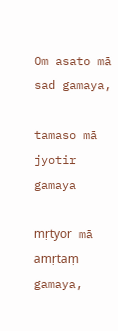Om asato mā sad gamaya,

tamaso mā jyotir gamaya

mṛtyor mā amṛtaṃ gamaya,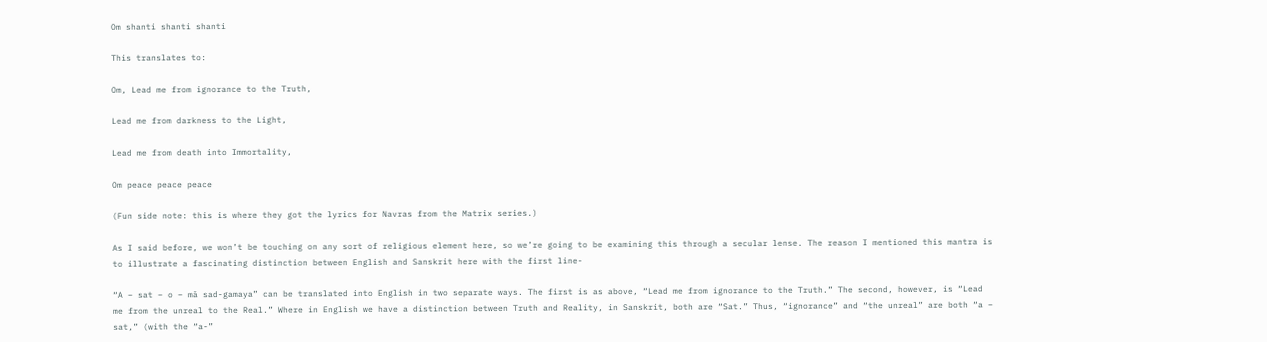Om shanti shanti shanti

This translates to:

Om, Lead me from ignorance to the Truth,

Lead me from darkness to the Light,

Lead me from death into Immortality,

Om peace peace peace

(Fun side note: this is where they got the lyrics for Navras from the Matrix series.)

As I said before, we won’t be touching on any sort of religious element here, so we’re going to be examining this through a secular lense. The reason I mentioned this mantra is to illustrate a fascinating distinction between English and Sanskrit here with the first line-

“A – sat – o – mā sad-gamaya” can be translated into English in two separate ways. The first is as above, “Lead me from ignorance to the Truth.” The second, however, is “Lead me from the unreal to the Real.” Where in English we have a distinction between Truth and Reality, in Sanskrit, both are “Sat.” Thus, “ignorance” and “the unreal” are both “a – sat,” (with the “a-”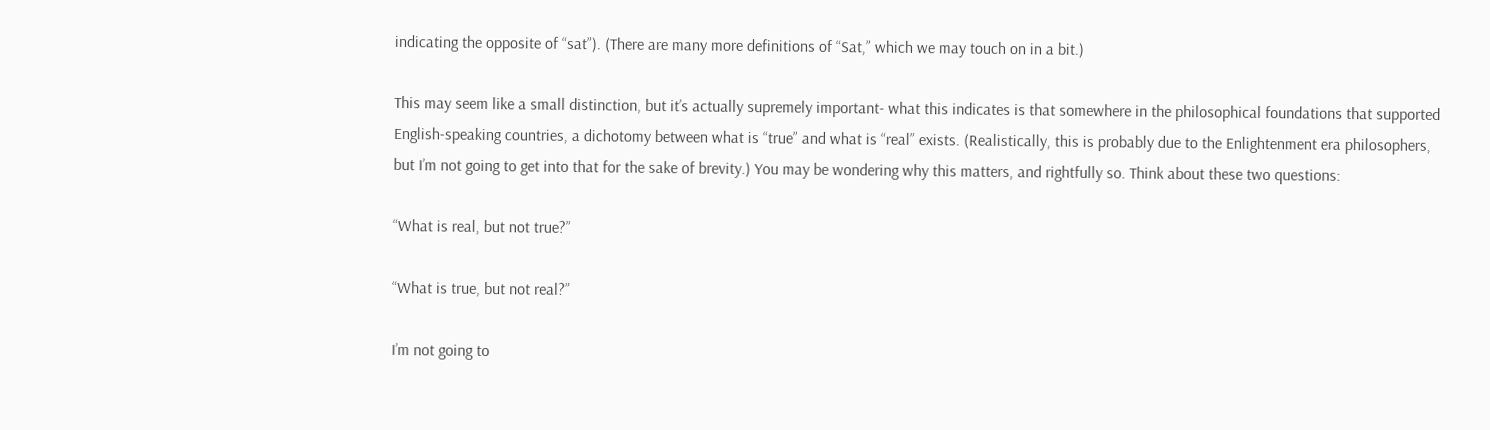indicating the opposite of “sat”). (There are many more definitions of “Sat,” which we may touch on in a bit.)

This may seem like a small distinction, but it’s actually supremely important- what this indicates is that somewhere in the philosophical foundations that supported English-speaking countries, a dichotomy between what is “true” and what is “real” exists. (Realistically, this is probably due to the Enlightenment era philosophers, but I’m not going to get into that for the sake of brevity.) You may be wondering why this matters, and rightfully so. Think about these two questions:

“What is real, but not true?”

“What is true, but not real?”

I’m not going to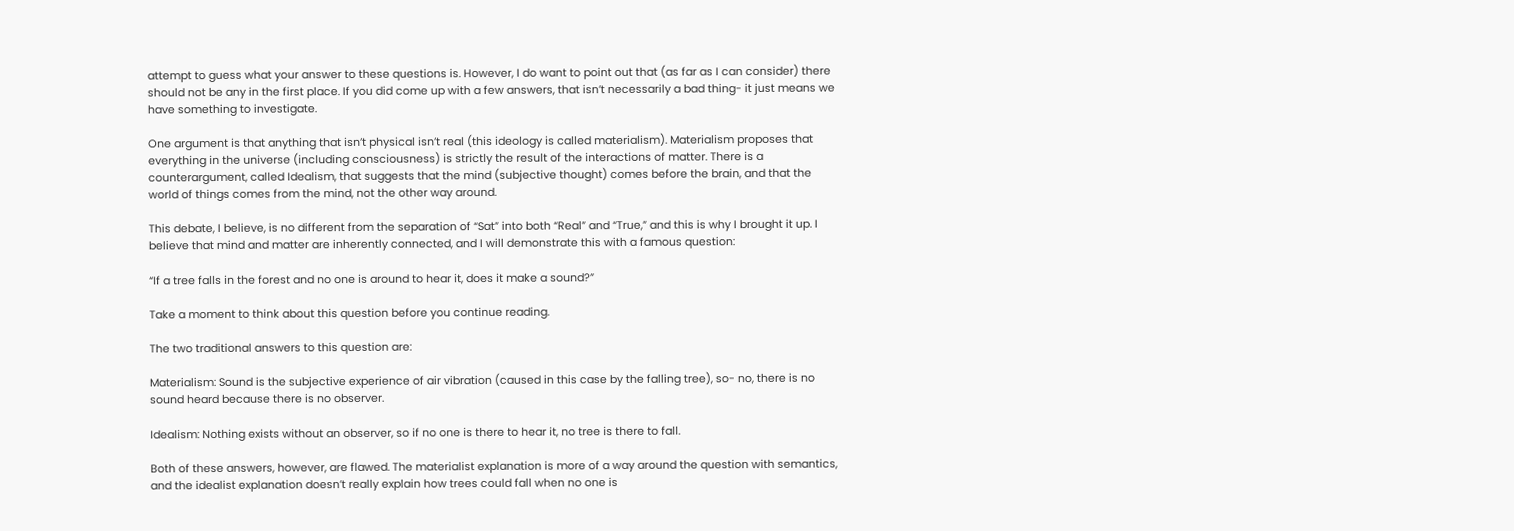attempt to guess what your answer to these questions is. However, I do want to point out that (as far as I can consider) there should not be any in the first place. If you did come up with a few answers, that isn’t necessarily a bad thing- it just means we have something to investigate.

One argument is that anything that isn’t physical isn’t real (this ideology is called materialism). Materialism proposes that everything in the universe (including consciousness) is strictly the result of the interactions of matter. There is a counterargument, called Idealism, that suggests that the mind (subjective thought) comes before the brain, and that the world of things comes from the mind, not the other way around.

This debate, I believe, is no different from the separation of “Sat” into both “Real” and “True,” and this is why I brought it up. I believe that mind and matter are inherently connected, and I will demonstrate this with a famous question:

“If a tree falls in the forest and no one is around to hear it, does it make a sound?”

Take a moment to think about this question before you continue reading.

The two traditional answers to this question are:

Materialism: Sound is the subjective experience of air vibration (caused in this case by the falling tree), so- no, there is no sound heard because there is no observer.

Idealism: Nothing exists without an observer, so if no one is there to hear it, no tree is there to fall.

Both of these answers, however, are flawed. The materialist explanation is more of a way around the question with semantics, and the idealist explanation doesn’t really explain how trees could fall when no one is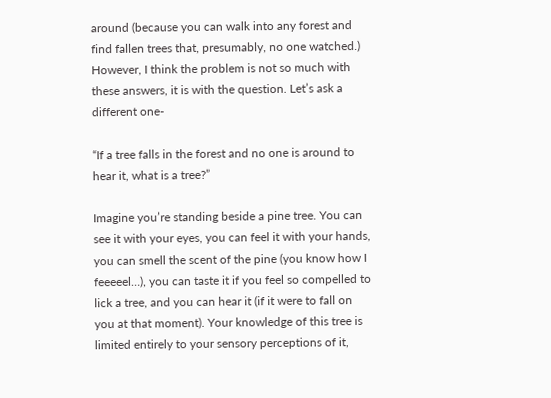around (because you can walk into any forest and find fallen trees that, presumably, no one watched.) However, I think the problem is not so much with these answers, it is with the question. Let’s ask a different one-

“If a tree falls in the forest and no one is around to hear it, what is a tree?”

Imagine you’re standing beside a pine tree. You can see it with your eyes, you can feel it with your hands, you can smell the scent of the pine (you know how I feeeeel…), you can taste it if you feel so compelled to lick a tree, and you can hear it (if it were to fall on you at that moment). Your knowledge of this tree is limited entirely to your sensory perceptions of it,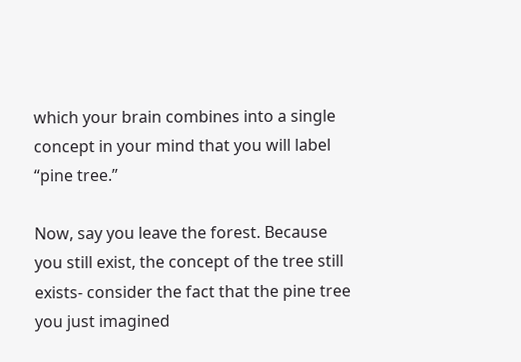which your brain combines into a single concept in your mind that you will label “pine tree.”

Now, say you leave the forest. Because you still exist, the concept of the tree still exists- consider the fact that the pine tree you just imagined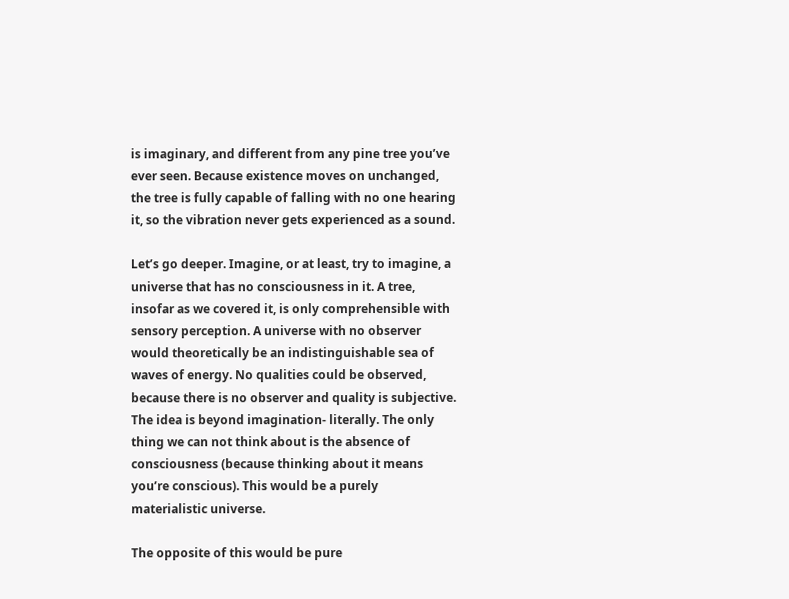is imaginary, and different from any pine tree you’ve ever seen. Because existence moves on unchanged, the tree is fully capable of falling with no one hearing it, so the vibration never gets experienced as a sound.

Let’s go deeper. Imagine, or at least, try to imagine, a universe that has no consciousness in it. A tree, insofar as we covered it, is only comprehensible with sensory perception. A universe with no observer would theoretically be an indistinguishable sea of waves of energy. No qualities could be observed, because there is no observer and quality is subjective. The idea is beyond imagination- literally. The only thing we can not think about is the absence of consciousness (because thinking about it means you’re conscious). This would be a purely materialistic universe.

The opposite of this would be pure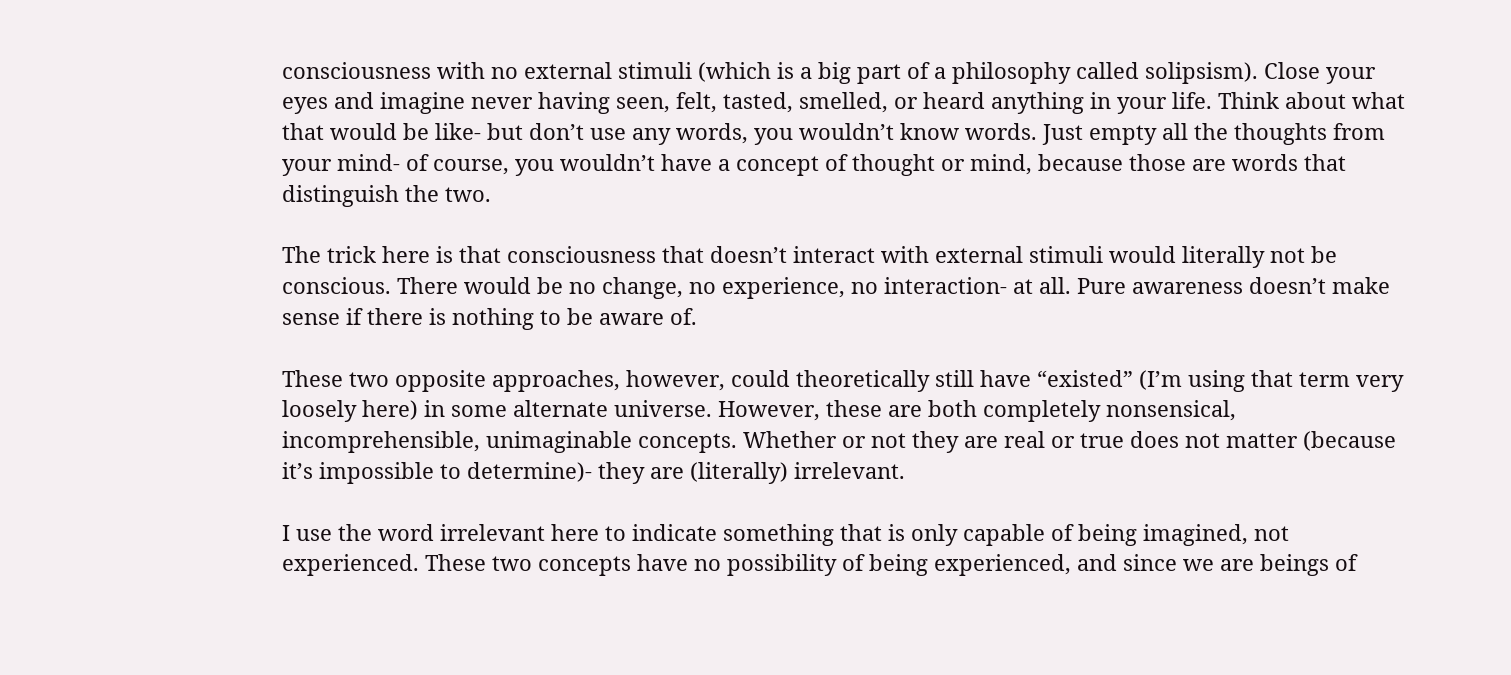consciousness with no external stimuli (which is a big part of a philosophy called solipsism). Close your eyes and imagine never having seen, felt, tasted, smelled, or heard anything in your life. Think about what that would be like- but don’t use any words, you wouldn’t know words. Just empty all the thoughts from your mind- of course, you wouldn’t have a concept of thought or mind, because those are words that distinguish the two.

The trick here is that consciousness that doesn’t interact with external stimuli would literally not be conscious. There would be no change, no experience, no interaction- at all. Pure awareness doesn’t make sense if there is nothing to be aware of.

These two opposite approaches, however, could theoretically still have “existed” (I’m using that term very loosely here) in some alternate universe. However, these are both completely nonsensical, incomprehensible, unimaginable concepts. Whether or not they are real or true does not matter (because it’s impossible to determine)- they are (literally) irrelevant.

I use the word irrelevant here to indicate something that is only capable of being imagined, not experienced. These two concepts have no possibility of being experienced, and since we are beings of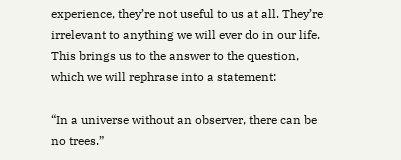experience, they’re not useful to us at all. They’re irrelevant to anything we will ever do in our life. This brings us to the answer to the question, which we will rephrase into a statement:

“In a universe without an observer, there can be no trees.”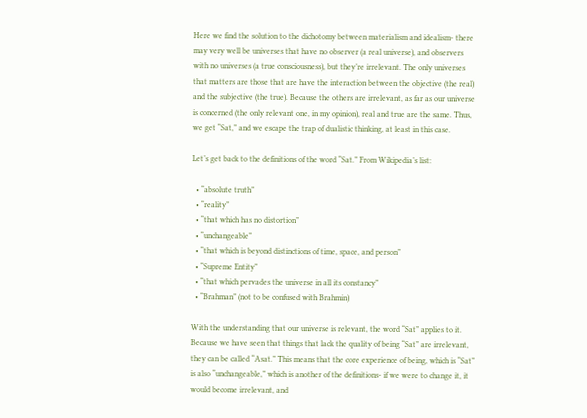Here we find the solution to the dichotomy between materialism and idealism- there may very well be universes that have no observer (a real universe), and observers with no universes (a true consciousness), but they’re irrelevant. The only universes that matters are those that are have the interaction between the objective (the real) and the subjective (the true). Because the others are irrelevant, as far as our universe is concerned (the only relevant one, in my opinion), real and true are the same. Thus, we get “Sat,” and we escape the trap of dualistic thinking, at least in this case.

Let’s get back to the definitions of the word “Sat.” From Wikipedia’s list:

  • “absolute truth”
  • “reality”
  • “that which has no distortion”
  • “unchangeable”
  • “that which is beyond distinctions of time, space, and person”
  • “Supreme Entity”
  • “that which pervades the universe in all its constancy”
  • “Brahman” (not to be confused with Brahmin)

With the understanding that our universe is relevant, the word “Sat” applies to it. Because we have seen that things that lack the quality of being “Sat” are irrelevant, they can be called “Asat.” This means that the core experience of being, which is “Sat” is also “unchangeable,” which is another of the definitions- if we were to change it, it would become irrelevant, and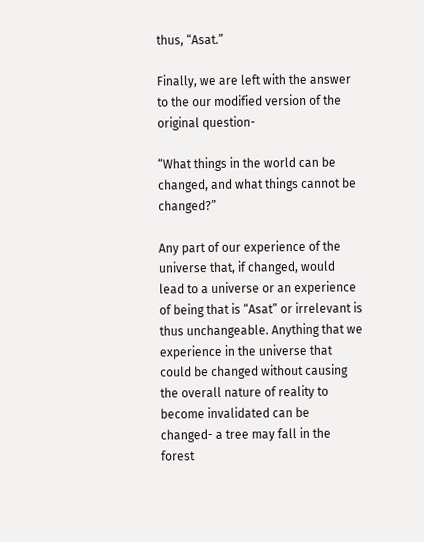thus, “Asat.”

Finally, we are left with the answer to the our modified version of the original question-

“What things in the world can be changed, and what things cannot be changed?”

Any part of our experience of the universe that, if changed, would lead to a universe or an experience of being that is “Asat” or irrelevant is thus unchangeable. Anything that we experience in the universe that could be changed without causing the overall nature of reality to become invalidated can be changed- a tree may fall in the forest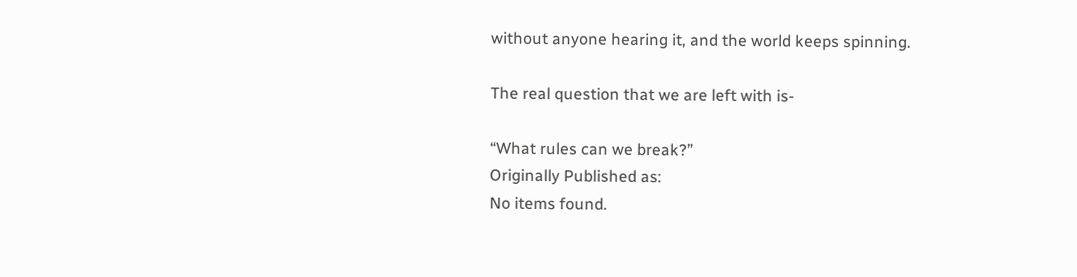without anyone hearing it, and the world keeps spinning.

The real question that we are left with is-

“What rules can we break?”
Originally Published as:
No items found.